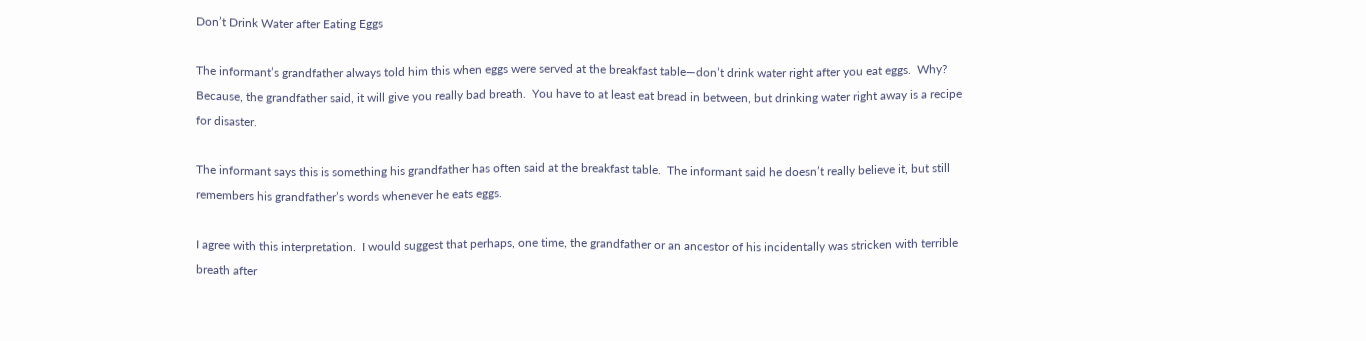Don’t Drink Water after Eating Eggs

The informant’s grandfather always told him this when eggs were served at the breakfast table—don’t drink water right after you eat eggs.  Why?  Because, the grandfather said, it will give you really bad breath.  You have to at least eat bread in between, but drinking water right away is a recipe for disaster.

The informant says this is something his grandfather has often said at the breakfast table.  The informant said he doesn’t really believe it, but still remembers his grandfather’s words whenever he eats eggs.

I agree with this interpretation.  I would suggest that perhaps, one time, the grandfather or an ancestor of his incidentally was stricken with terrible breath after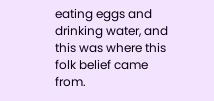eating eggs and drinking water, and this was where this folk belief came from.